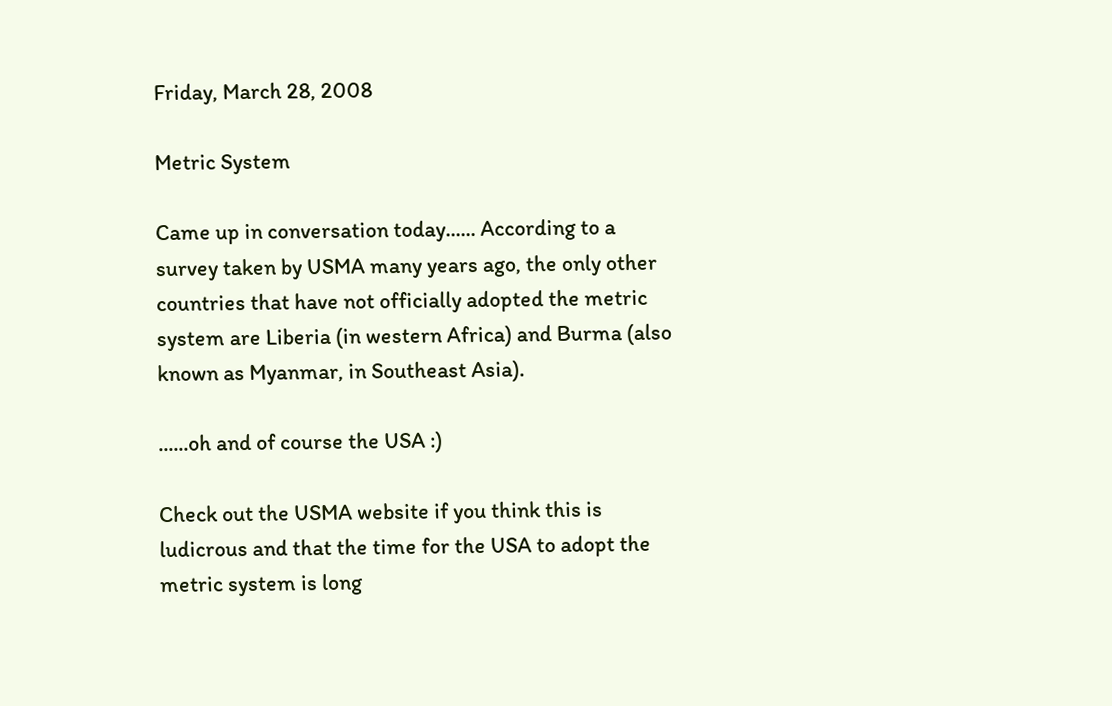Friday, March 28, 2008

Metric System

Came up in conversation today...... According to a survey taken by USMA many years ago, the only other countries that have not officially adopted the metric system are Liberia (in western Africa) and Burma (also known as Myanmar, in Southeast Asia).

......oh and of course the USA :)

Check out the USMA website if you think this is ludicrous and that the time for the USA to adopt the metric system is long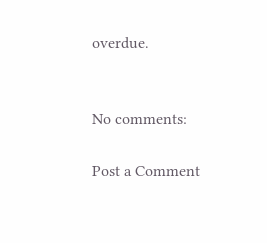overdue.


No comments:

Post a Comment